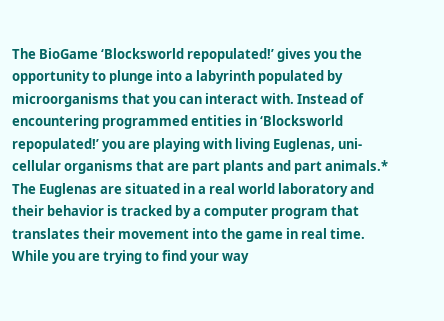The BioGame ‘Blocksworld repopulated!’ gives you the opportunity to plunge into a labyrinth populated by microorganisms that you can interact with. Instead of encountering programmed entities in ‘Blocksworld repopulated!’ you are playing with living Euglenas, uni-cellular organisms that are part plants and part animals.* The Euglenas are situated in a real world laboratory and their behavior is tracked by a computer program that translates their movement into the game in real time. While you are trying to find your way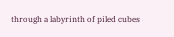through a labyrinth of piled cubes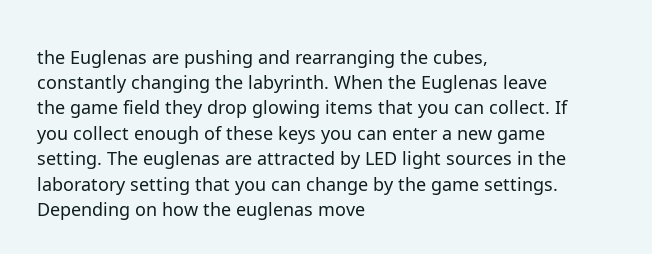the Euglenas are pushing and rearranging the cubes, constantly changing the labyrinth. When the Euglenas leave the game field they drop glowing items that you can collect. If you collect enough of these keys you can enter a new game setting. The euglenas are attracted by LED light sources in the laboratory setting that you can change by the game settings. Depending on how the euglenas move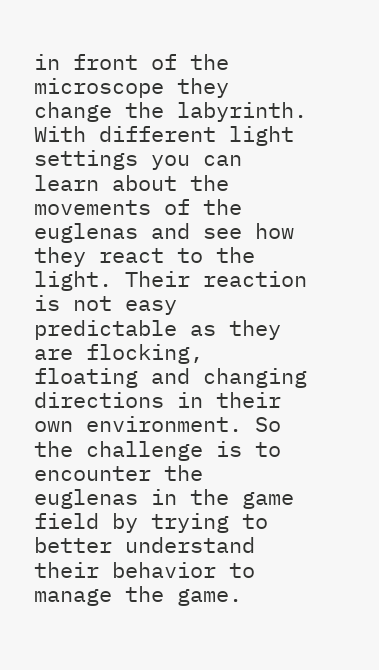in front of the microscope they change the labyrinth. With different light settings you can learn about the movements of the euglenas and see how they react to the light. Their reaction is not easy predictable as they are flocking, floating and changing directions in their own environment. So the challenge is to encounter the euglenas in the game field by trying to better understand their behavior to manage the game.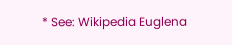* See: Wikipedia Euglena